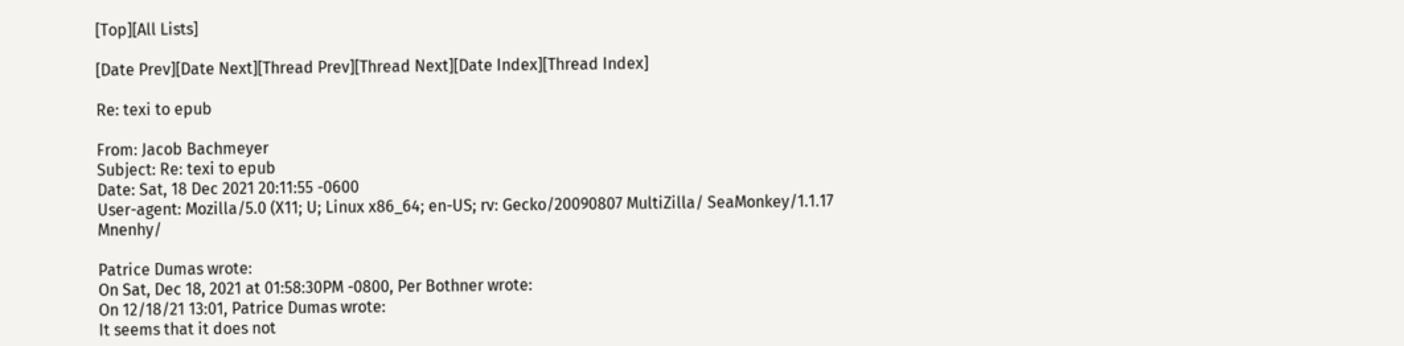[Top][All Lists]

[Date Prev][Date Next][Thread Prev][Thread Next][Date Index][Thread Index]

Re: texi to epub

From: Jacob Bachmeyer
Subject: Re: texi to epub
Date: Sat, 18 Dec 2021 20:11:55 -0600
User-agent: Mozilla/5.0 (X11; U; Linux x86_64; en-US; rv: Gecko/20090807 MultiZilla/ SeaMonkey/1.1.17 Mnenhy/

Patrice Dumas wrote:
On Sat, Dec 18, 2021 at 01:58:30PM -0800, Per Bothner wrote:
On 12/18/21 13:01, Patrice Dumas wrote:
It seems that it does not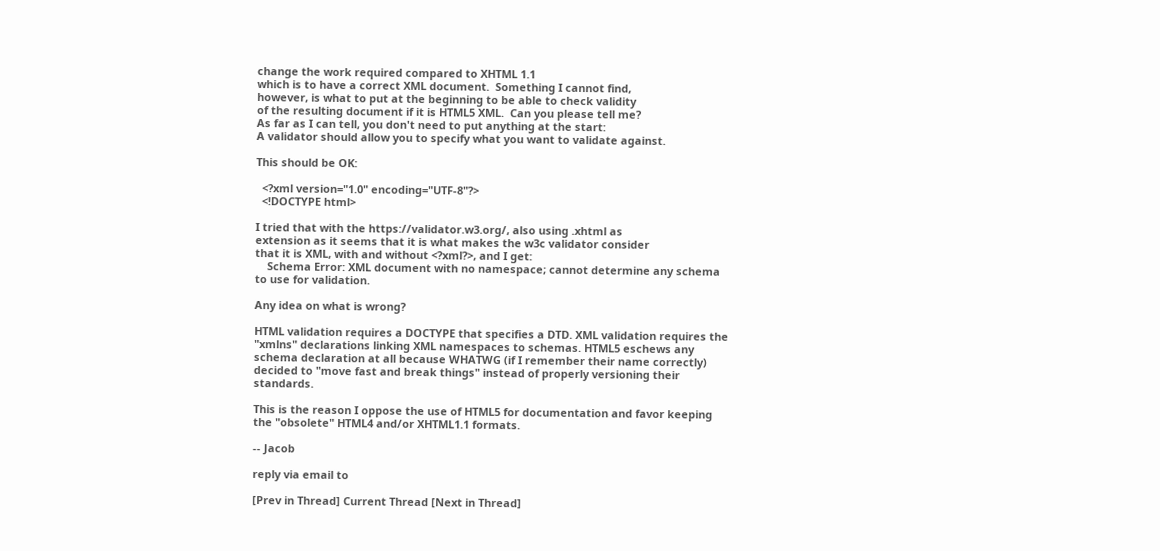change the work required compared to XHTML 1.1
which is to have a correct XML document.  Something I cannot find,
however, is what to put at the beginning to be able to check validity
of the resulting document if it is HTML5 XML.  Can you please tell me?
As far as I can tell, you don't need to put anything at the start:
A validator should allow you to specify what you want to validate against.

This should be OK:

  <?xml version="1.0" encoding="UTF-8"?>
  <!DOCTYPE html>

I tried that with the https://validator.w3.org/, also using .xhtml as
extension as it seems that it is what makes the w3c validator consider
that it is XML, with and without <?xml?>, and I get:
    Schema Error: XML document with no namespace; cannot determine any schema
to use for validation.

Any idea on what is wrong?

HTML validation requires a DOCTYPE that specifies a DTD. XML validation requires the "xmlns" declarations linking XML namespaces to schemas. HTML5 eschews any schema declaration at all because WHATWG (if I remember their name correctly) decided to "move fast and break things" instead of properly versioning their standards.

This is the reason I oppose the use of HTML5 for documentation and favor keeping the "obsolete" HTML4 and/or XHTML1.1 formats.

-- Jacob

reply via email to

[Prev in Thread] Current Thread [Next in Thread]